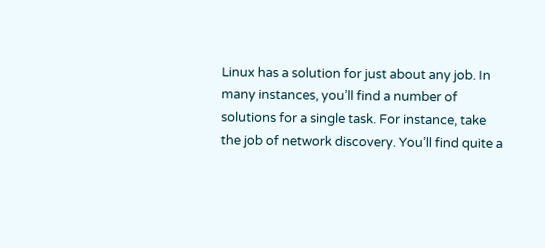Linux has a solution for just about any job. In many instances, you’ll find a number of solutions for a single task. For instance, take the job of network discovery. You’ll find quite a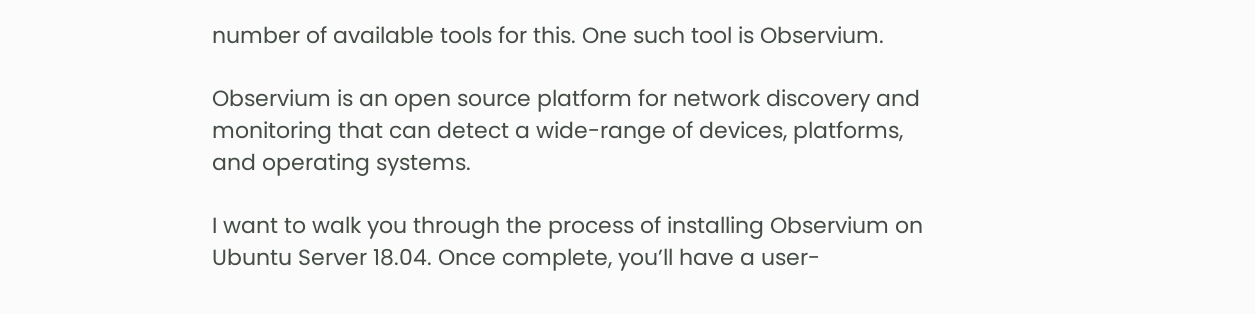number of available tools for this. One such tool is Observium.

Observium is an open source platform for network discovery and monitoring that can detect a wide-range of devices, platforms, and operating systems.

I want to walk you through the process of installing Observium on Ubuntu Server 18.04. Once complete, you’ll have a user-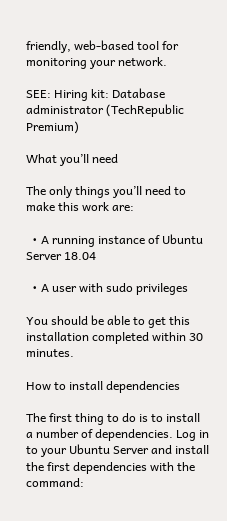friendly, web-based tool for monitoring your network.

SEE: Hiring kit: Database administrator (TechRepublic Premium)

What you’ll need

The only things you’ll need to make this work are:

  • A running instance of Ubuntu Server 18.04

  • A user with sudo privileges

You should be able to get this installation completed within 30 minutes.

How to install dependencies

The first thing to do is to install a number of dependencies. Log in to your Ubuntu Server and install the first dependencies with the command: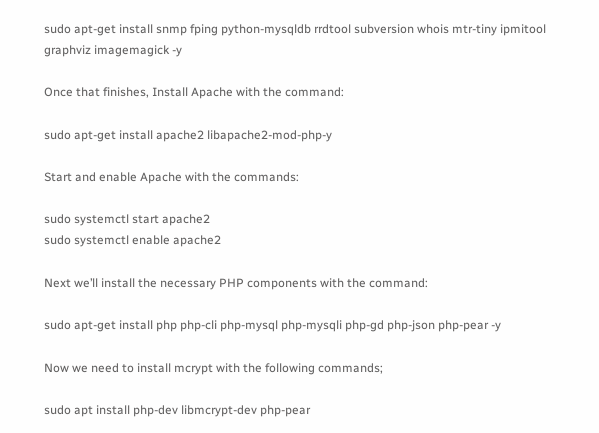sudo apt-get install snmp fping python-mysqldb rrdtool subversion whois mtr-tiny ipmitool graphviz imagemagick -y

Once that finishes, Install Apache with the command:

sudo apt-get install apache2 libapache2-mod-php-y

Start and enable Apache with the commands:

sudo systemctl start apache2
sudo systemctl enable apache2

Next we’ll install the necessary PHP components with the command:

sudo apt-get install php php-cli php-mysql php-mysqli php-gd php-json php-pear -y

Now we need to install mcrypt with the following commands;

sudo apt install php-dev libmcrypt-dev php-pear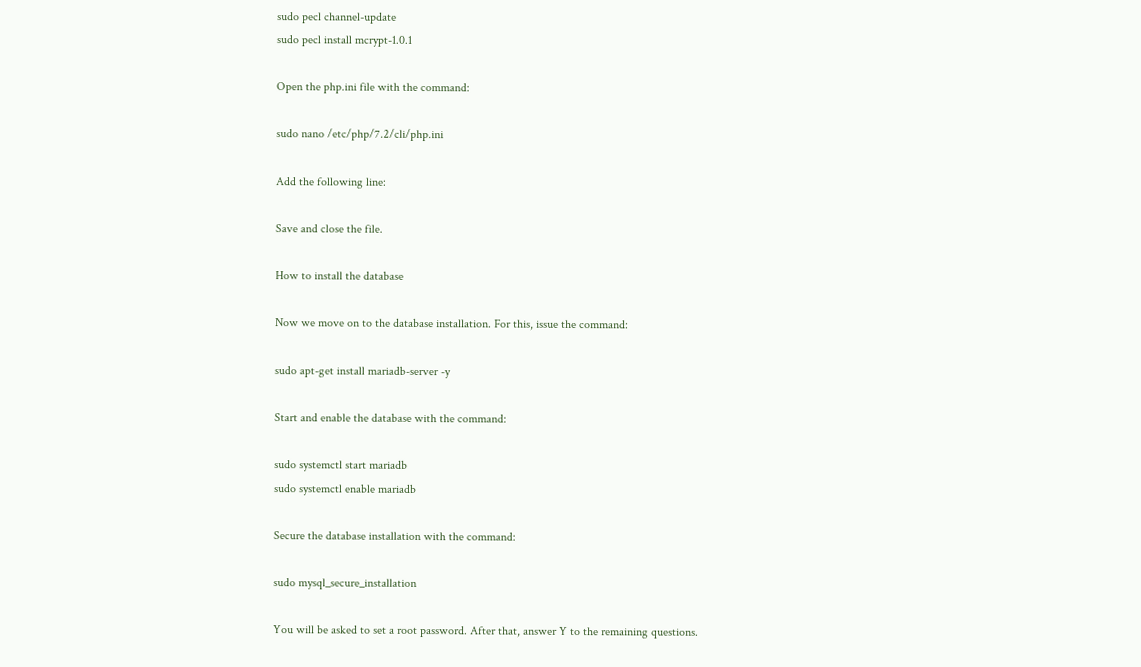sudo pecl channel-update
sudo pecl install mcrypt-1.0.1

Open the php.ini file with the command:

sudo nano /etc/php/7.2/cli/php.ini

Add the following line:

Save and close the file.

How to install the database

Now we move on to the database installation. For this, issue the command:

sudo apt-get install mariadb-server -y

Start and enable the database with the command:

sudo systemctl start mariadb
sudo systemctl enable mariadb

Secure the database installation with the command:

sudo mysql_secure_installation

You will be asked to set a root password. After that, answer Y to the remaining questions.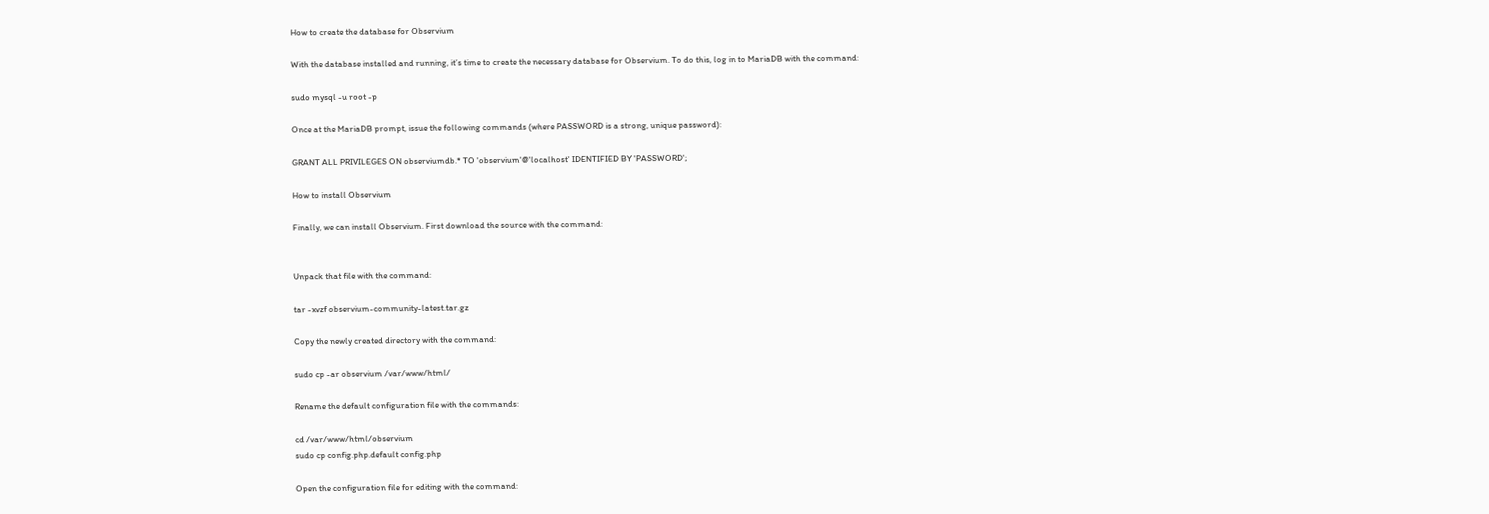How to create the database for Observium

With the database installed and running, it’s time to create the necessary database for Observium. To do this, log in to MariaDB with the command:

sudo mysql -u root -p

Once at the MariaDB prompt, issue the following commands (where PASSWORD is a strong, unique password):

GRANT ALL PRIVILEGES ON observiumdb.* TO 'observium'@'localhost' IDENTIFIED BY 'PASSWORD';

How to install Observium

Finally, we can install Observium. First download the source with the command:


Unpack that file with the command:

tar -xvzf observium-community-latest.tar.gz

Copy the newly created directory with the command:

sudo cp -ar observium /var/www/html/

Rename the default configuration file with the commands:

cd /var/www/html/observium
sudo cp config.php.default config.php

Open the configuration file for editing with the command: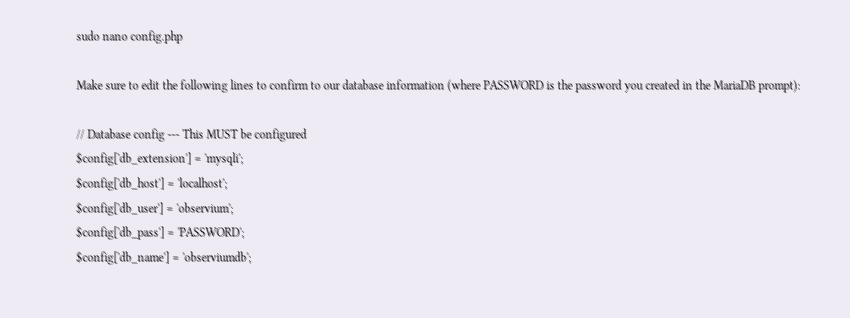sudo nano config.php

Make sure to edit the following lines to confirm to our database information (where PASSWORD is the password you created in the MariaDB prompt):

// Database config --- This MUST be configured
$config['db_extension'] = 'mysqli';
$config['db_host'] = 'localhost';
$config['db_user'] = 'observium';
$config['db_pass'] = 'PASSWORD';
$config['db_name'] = 'observiumdb';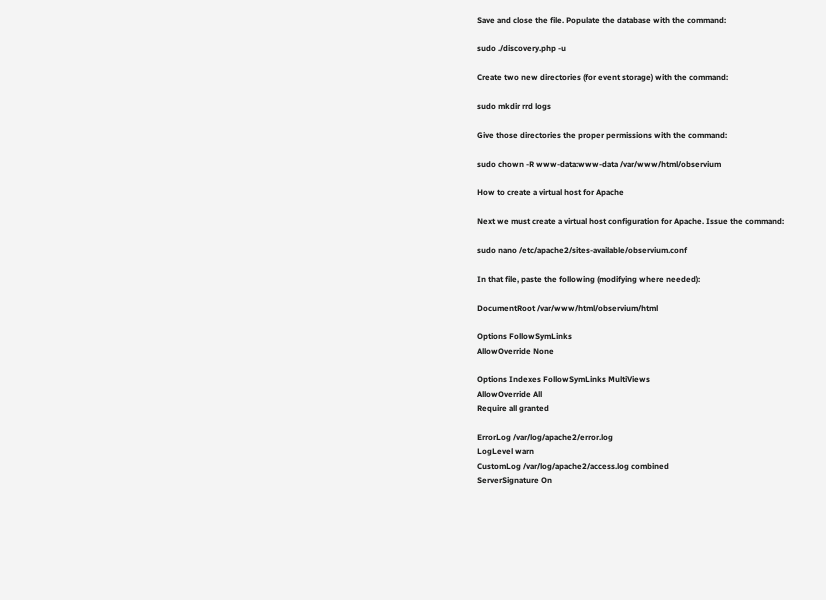Save and close the file. Populate the database with the command:

sudo ./discovery.php -u

Create two new directories (for event storage) with the command:

sudo mkdir rrd logs

Give those directories the proper permissions with the command:

sudo chown -R www-data:www-data /var/www/html/observium

How to create a virtual host for Apache

Next we must create a virtual host configuration for Apache. Issue the command:

sudo nano /etc/apache2/sites-available/observium.conf

In that file, paste the following (modifying where needed):

DocumentRoot /var/www/html/observium/html

Options FollowSymLinks
AllowOverride None

Options Indexes FollowSymLinks MultiViews
AllowOverride All
Require all granted

ErrorLog /var/log/apache2/error.log
LogLevel warn
CustomLog /var/log/apache2/access.log combined
ServerSignature On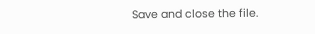Save and close the file.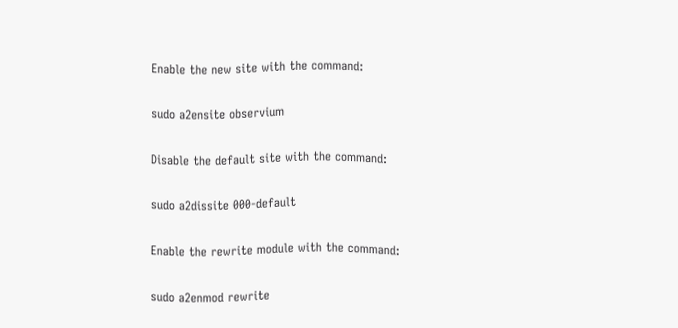Enable the new site with the command:

sudo a2ensite observium

Disable the default site with the command:

sudo a2dissite 000-default

Enable the rewrite module with the command:

sudo a2enmod rewrite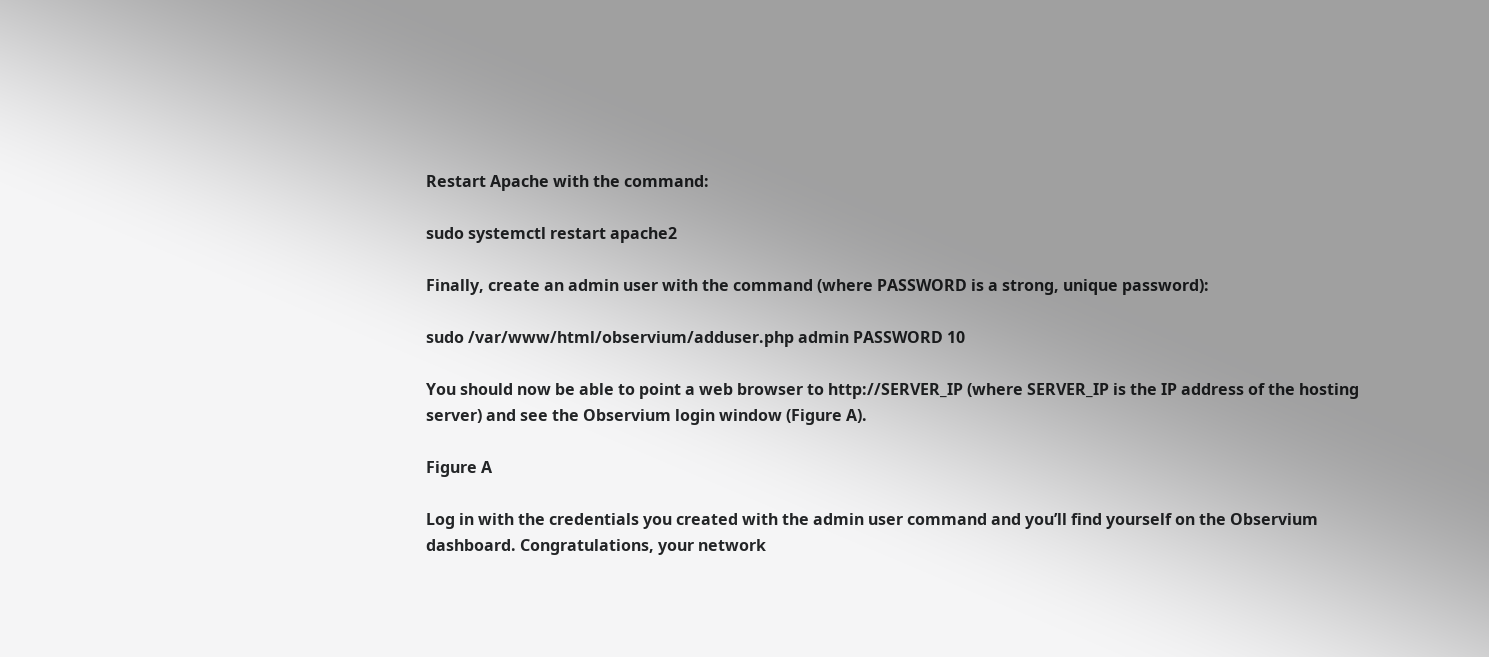Restart Apache with the command:

sudo systemctl restart apache2

Finally, create an admin user with the command (where PASSWORD is a strong, unique password):

sudo /var/www/html/observium/adduser.php admin PASSWORD 10

You should now be able to point a web browser to http://SERVER_IP (where SERVER_IP is the IP address of the hosting server) and see the Observium login window (Figure A).

Figure A

Log in with the credentials you created with the admin user command and you’ll find yourself on the Observium dashboard. Congratulations, your network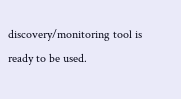discovery/monitoring tool is ready to be used.